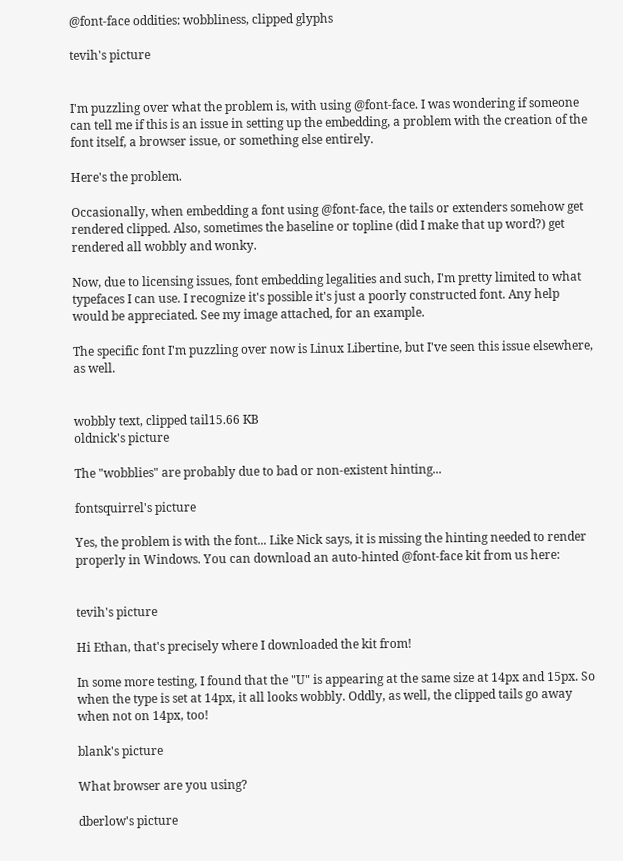@font-face oddities: wobbliness, clipped glyphs

tevih's picture


I'm puzzling over what the problem is, with using @font-face. I was wondering if someone can tell me if this is an issue in setting up the embedding, a problem with the creation of the font itself, a browser issue, or something else entirely.

Here's the problem.

Occasionally, when embedding a font using @font-face, the tails or extenders somehow get rendered clipped. Also, sometimes the baseline or topline (did I make that up word?) get rendered all wobbly and wonky.

Now, due to licensing issues, font embedding legalities and such, I'm pretty limited to what typefaces I can use. I recognize it's possible it's just a poorly constructed font. Any help would be appreciated. See my image attached, for an example.

The specific font I'm puzzling over now is Linux Libertine, but I've seen this issue elsewhere, as well.


wobbly text, clipped tail15.66 KB
oldnick's picture

The "wobblies" are probably due to bad or non-existent hinting...

fontsquirrel's picture

Yes, the problem is with the font... Like Nick says, it is missing the hinting needed to render properly in Windows. You can download an auto-hinted @font-face kit from us here:


tevih's picture

Hi Ethan, that's precisely where I downloaded the kit from!

In some more testing, I found that the "U" is appearing at the same size at 14px and 15px. So when the type is set at 14px, it all looks wobbly. Oddly, as well, the clipped tails go away when not on 14px, too!

blank's picture

What browser are you using?

dberlow's picture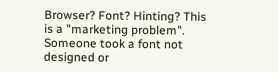Browser? Font? Hinting? This is a "marketing problem". Someone took a font not designed or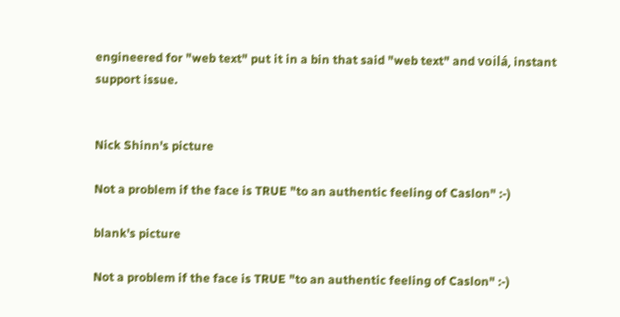engineered for "web text" put it in a bin that said "web text" and voilá, instant support issue.


Nick Shinn's picture

Not a problem if the face is TRUE "to an authentic feeling of Caslon" :-)

blank's picture

Not a problem if the face is TRUE "to an authentic feeling of Caslon" :-)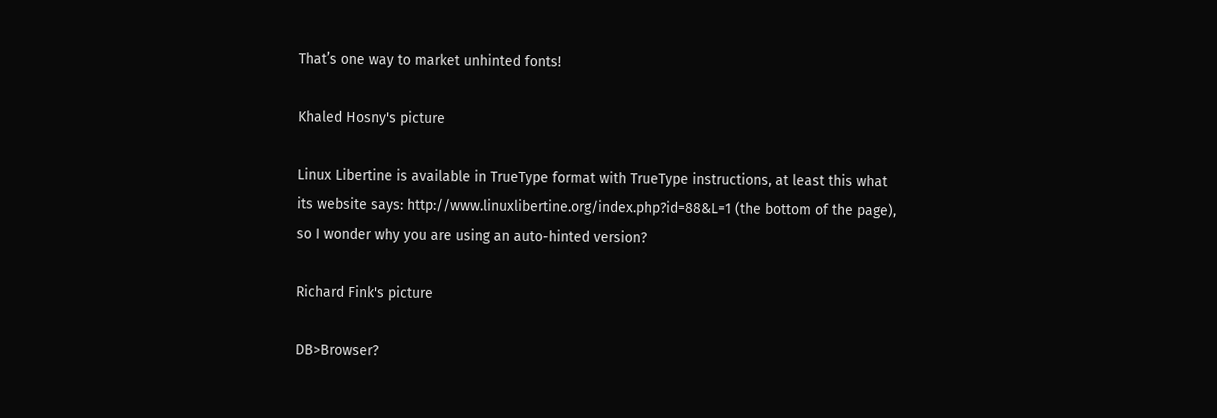That’s one way to market unhinted fonts!

Khaled Hosny's picture

Linux Libertine is available in TrueType format with TrueType instructions, at least this what its website says: http://www.linuxlibertine.org/index.php?id=88&L=1 (the bottom of the page), so I wonder why you are using an auto-hinted version?

Richard Fink's picture

DB>Browser?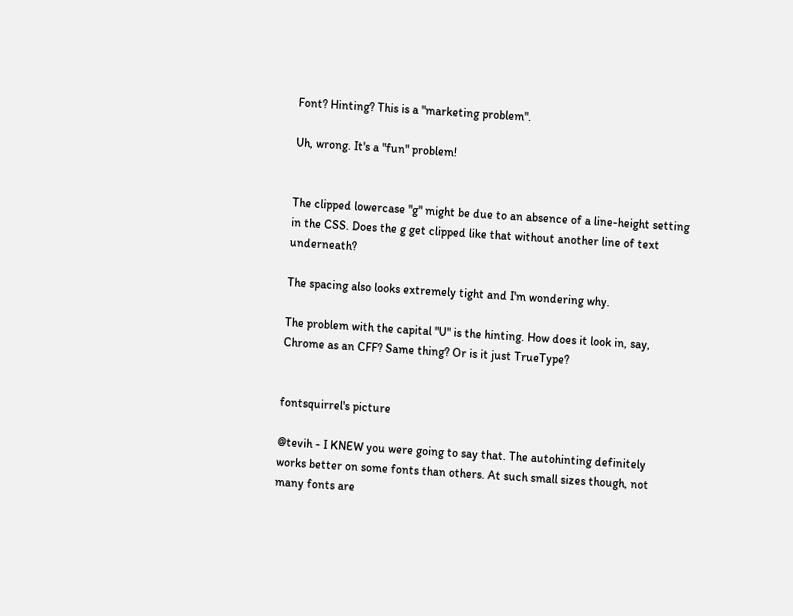Font? Hinting? This is a "marketing problem".

Uh, wrong. It's a "fun" problem!


The clipped lowercase "g" might be due to an absence of a line-height setting in the CSS. Does the g get clipped like that without another line of text underneath?

The spacing also looks extremely tight and I'm wondering why.

The problem with the capital "U" is the hinting. How does it look in, say, Chrome as an CFF? Same thing? Or is it just TrueType?


fontsquirrel's picture

@tevih - I KNEW you were going to say that. The autohinting definitely works better on some fonts than others. At such small sizes though, not many fonts are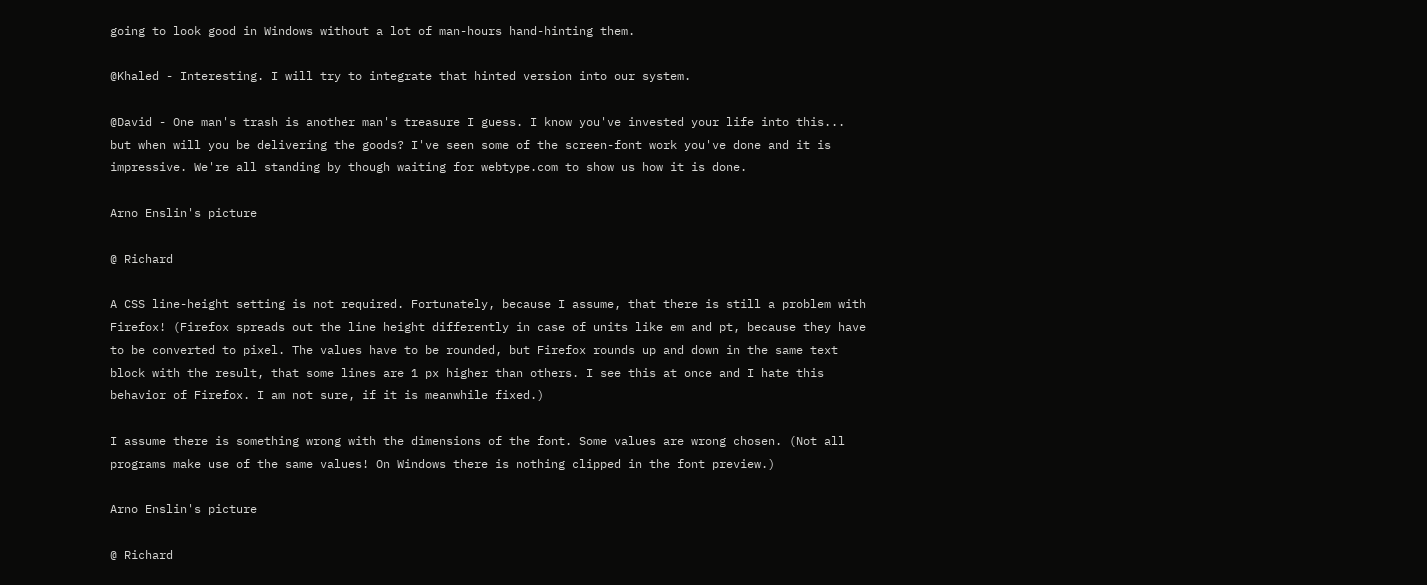going to look good in Windows without a lot of man-hours hand-hinting them.

@Khaled - Interesting. I will try to integrate that hinted version into our system.

@David - One man's trash is another man's treasure I guess. I know you've invested your life into this... but when will you be delivering the goods? I've seen some of the screen-font work you've done and it is impressive. We're all standing by though waiting for webtype.com to show us how it is done.

Arno Enslin's picture

@ Richard

A CSS line-height setting is not required. Fortunately, because I assume, that there is still a problem with Firefox! (Firefox spreads out the line height differently in case of units like em and pt, because they have to be converted to pixel. The values have to be rounded, but Firefox rounds up and down in the same text block with the result, that some lines are 1 px higher than others. I see this at once and I hate this behavior of Firefox. I am not sure, if it is meanwhile fixed.)

I assume there is something wrong with the dimensions of the font. Some values are wrong chosen. (Not all programs make use of the same values! On Windows there is nothing clipped in the font preview.)

Arno Enslin's picture

@ Richard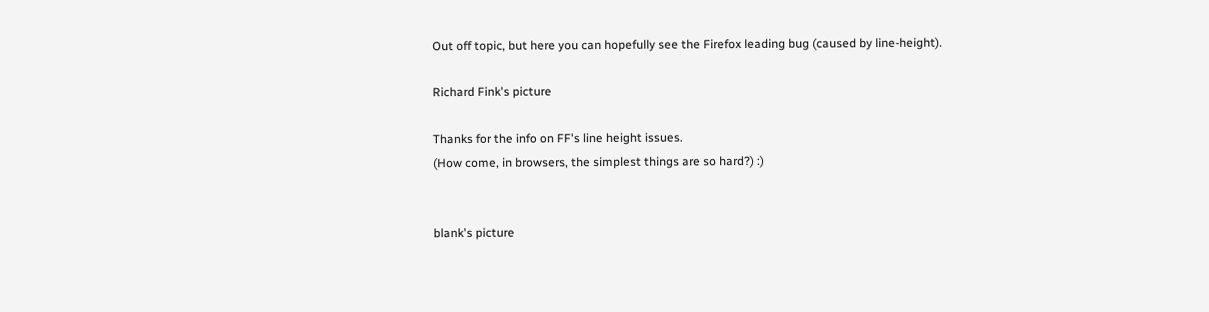Out off topic, but here you can hopefully see the Firefox leading bug (caused by line-height).

Richard Fink's picture

Thanks for the info on FF's line height issues.
(How come, in browsers, the simplest things are so hard?) :)


blank's picture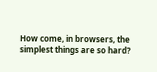How come, in browsers, the simplest things are so hard?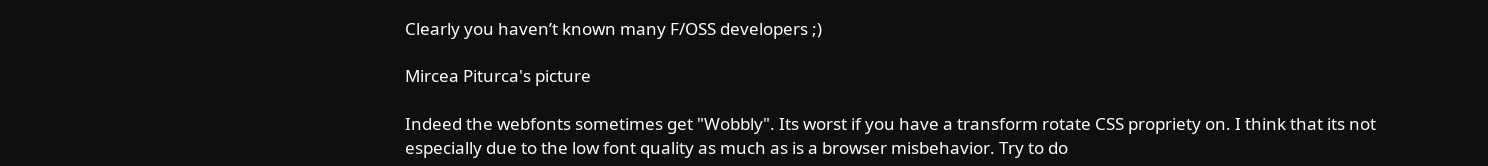Clearly you haven’t known many F/OSS developers ;)

Mircea Piturca's picture

Indeed the webfonts sometimes get "Wobbly". Its worst if you have a transform rotate CSS propriety on. I think that its not especially due to the low font quality as much as is a browser misbehavior. Try to do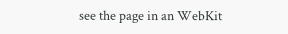see the page in an WebKit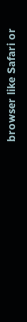browser like Safari or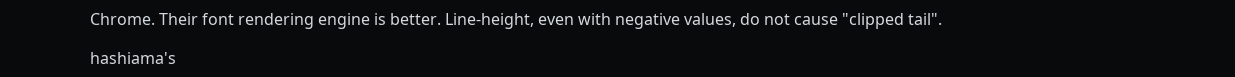Chrome. Their font rendering engine is better. Line-height, even with negative values, do not cause "clipped tail".

hashiama's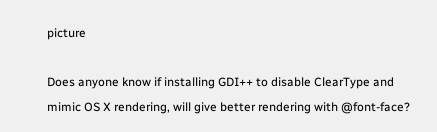picture

Does anyone know if installing GDI++ to disable ClearType and mimic OS X rendering, will give better rendering with @font-face?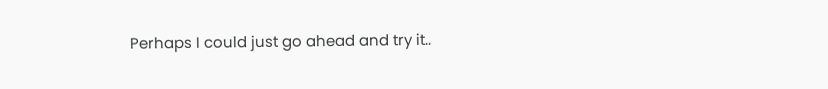Perhaps I could just go ahead and try it..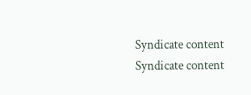Syndicate content Syndicate content